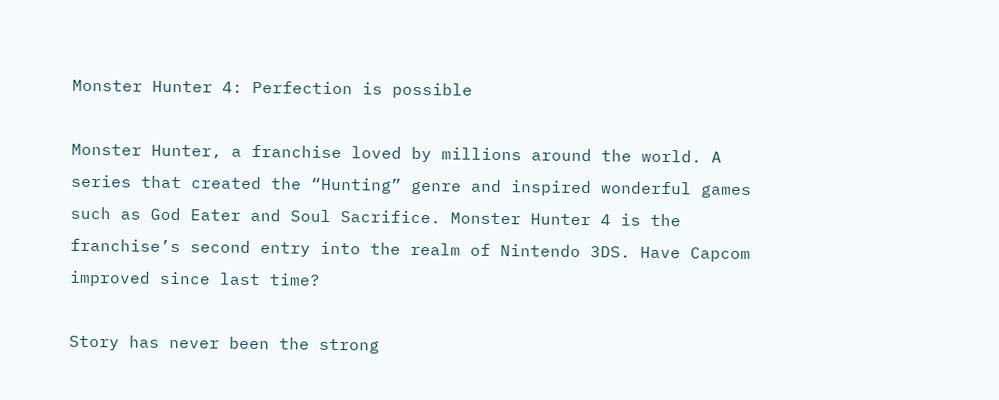Monster Hunter 4: Perfection is possible

Monster Hunter, a franchise loved by millions around the world. A series that created the “Hunting” genre and inspired wonderful games such as God Eater and Soul Sacrifice. Monster Hunter 4 is the franchise’s second entry into the realm of Nintendo 3DS. Have Capcom improved since last time?

Story has never been the strong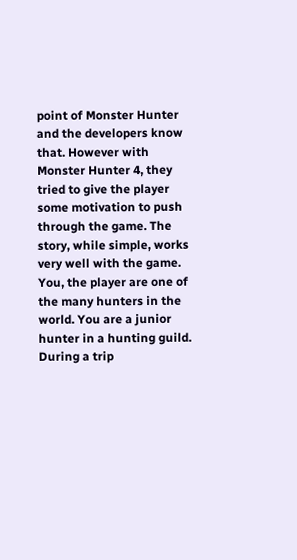point of Monster Hunter and the developers know that. However with Monster Hunter 4, they tried to give the player some motivation to push through the game. The story, while simple, works very well with the game. You, the player are one of the many hunters in the world. You are a junior hunter in a hunting guild. During a trip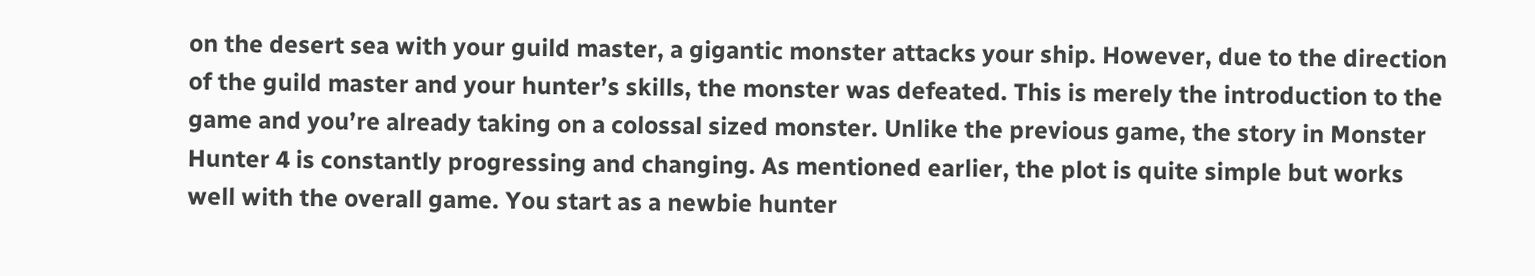on the desert sea with your guild master, a gigantic monster attacks your ship. However, due to the direction of the guild master and your hunter’s skills, the monster was defeated. This is merely the introduction to the game and you’re already taking on a colossal sized monster. Unlike the previous game, the story in Monster Hunter 4 is constantly progressing and changing. As mentioned earlier, the plot is quite simple but works well with the overall game. You start as a newbie hunter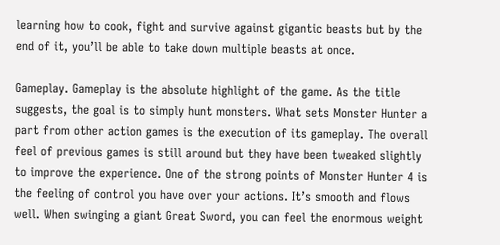learning how to cook, fight and survive against gigantic beasts but by the end of it, you’ll be able to take down multiple beasts at once.

Gameplay. Gameplay is the absolute highlight of the game. As the title suggests, the goal is to simply hunt monsters. What sets Monster Hunter a part from other action games is the execution of its gameplay. The overall feel of previous games is still around but they have been tweaked slightly to improve the experience. One of the strong points of Monster Hunter 4 is the feeling of control you have over your actions. It’s smooth and flows well. When swinging a giant Great Sword, you can feel the enormous weight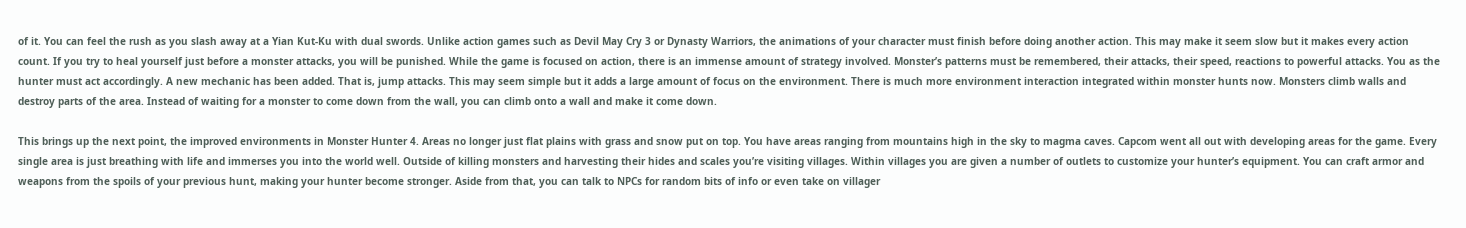of it. You can feel the rush as you slash away at a Yian Kut-Ku with dual swords. Unlike action games such as Devil May Cry 3 or Dynasty Warriors, the animations of your character must finish before doing another action. This may make it seem slow but it makes every action count. If you try to heal yourself just before a monster attacks, you will be punished. While the game is focused on action, there is an immense amount of strategy involved. Monster’s patterns must be remembered, their attacks, their speed, reactions to powerful attacks. You as the hunter must act accordingly. A new mechanic has been added. That is, jump attacks. This may seem simple but it adds a large amount of focus on the environment. There is much more environment interaction integrated within monster hunts now. Monsters climb walls and destroy parts of the area. Instead of waiting for a monster to come down from the wall, you can climb onto a wall and make it come down.

This brings up the next point, the improved environments in Monster Hunter 4. Areas no longer just flat plains with grass and snow put on top. You have areas ranging from mountains high in the sky to magma caves. Capcom went all out with developing areas for the game. Every single area is just breathing with life and immerses you into the world well. Outside of killing monsters and harvesting their hides and scales you’re visiting villages. Within villages you are given a number of outlets to customize your hunter’s equipment. You can craft armor and weapons from the spoils of your previous hunt, making your hunter become stronger. Aside from that, you can talk to NPCs for random bits of info or even take on villager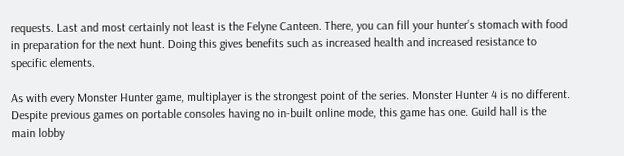requests. Last and most certainly not least is the Felyne Canteen. There, you can fill your hunter’s stomach with food in preparation for the next hunt. Doing this gives benefits such as increased health and increased resistance to specific elements.

As with every Monster Hunter game, multiplayer is the strongest point of the series. Monster Hunter 4 is no different. Despite previous games on portable consoles having no in-built online mode, this game has one. Guild hall is the main lobby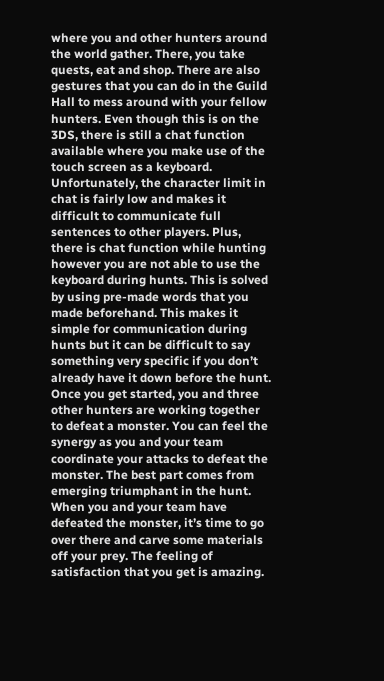where you and other hunters around the world gather. There, you take quests, eat and shop. There are also gestures that you can do in the Guild Hall to mess around with your fellow hunters. Even though this is on the 3DS, there is still a chat function available where you make use of the touch screen as a keyboard. Unfortunately, the character limit in chat is fairly low and makes it difficult to communicate full sentences to other players. Plus, there is chat function while hunting however you are not able to use the keyboard during hunts. This is solved by using pre-made words that you made beforehand. This makes it simple for communication during hunts but it can be difficult to say something very specific if you don’t already have it down before the hunt. Once you get started, you and three other hunters are working together to defeat a monster. You can feel the synergy as you and your team coordinate your attacks to defeat the monster. The best part comes from emerging triumphant in the hunt. When you and your team have defeated the monster, it’s time to go over there and carve some materials off your prey. The feeling of satisfaction that you get is amazing.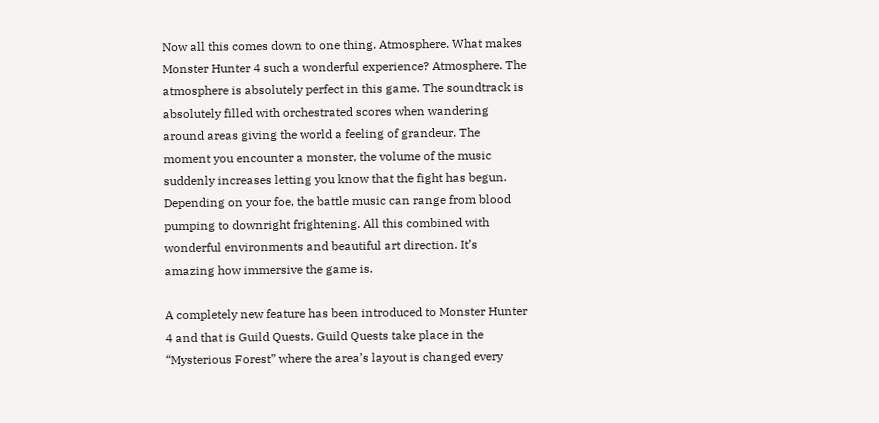Now all this comes down to one thing. Atmosphere. What makes Monster Hunter 4 such a wonderful experience? Atmosphere. The atmosphere is absolutely perfect in this game. The soundtrack is absolutely filled with orchestrated scores when wandering around areas giving the world a feeling of grandeur. The moment you encounter a monster, the volume of the music suddenly increases letting you know that the fight has begun. Depending on your foe, the battle music can range from blood pumping to downright frightening. All this combined with wonderful environments and beautiful art direction. It’s amazing how immersive the game is.

A completely new feature has been introduced to Monster Hunter 4 and that is Guild Quests. Guild Quests take place in the “Mysterious Forest” where the area’s layout is changed every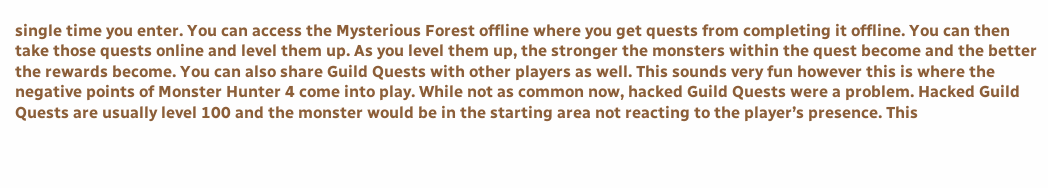single time you enter. You can access the Mysterious Forest offline where you get quests from completing it offline. You can then take those quests online and level them up. As you level them up, the stronger the monsters within the quest become and the better the rewards become. You can also share Guild Quests with other players as well. This sounds very fun however this is where the negative points of Monster Hunter 4 come into play. While not as common now, hacked Guild Quests were a problem. Hacked Guild Quests are usually level 100 and the monster would be in the starting area not reacting to the player’s presence. This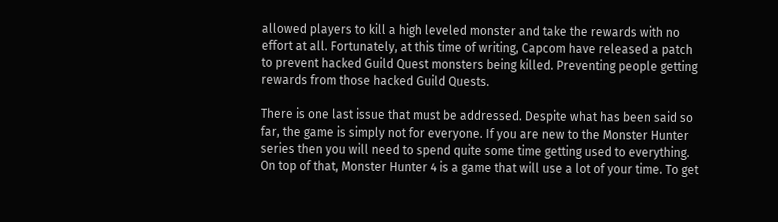allowed players to kill a high leveled monster and take the rewards with no effort at all. Fortunately, at this time of writing, Capcom have released a patch to prevent hacked Guild Quest monsters being killed. Preventing people getting rewards from those hacked Guild Quests.

There is one last issue that must be addressed. Despite what has been said so far, the game is simply not for everyone. If you are new to the Monster Hunter series then you will need to spend quite some time getting used to everything. On top of that, Monster Hunter 4 is a game that will use a lot of your time. To get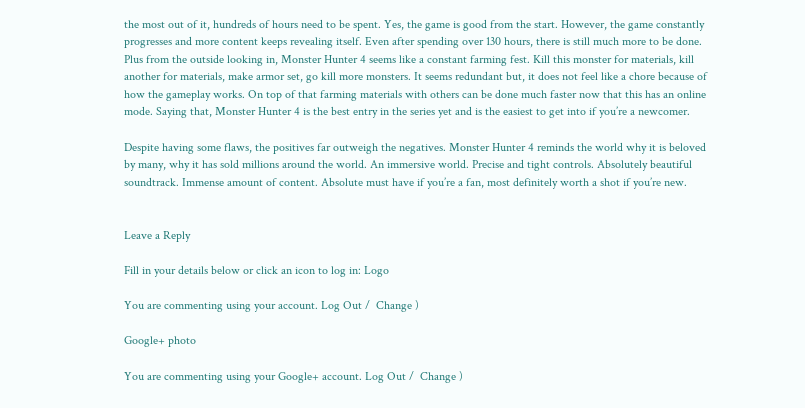the most out of it, hundreds of hours need to be spent. Yes, the game is good from the start. However, the game constantly progresses and more content keeps revealing itself. Even after spending over 130 hours, there is still much more to be done. Plus from the outside looking in, Monster Hunter 4 seems like a constant farming fest. Kill this monster for materials, kill another for materials, make armor set, go kill more monsters. It seems redundant but, it does not feel like a chore because of how the gameplay works. On top of that farming materials with others can be done much faster now that this has an online mode. Saying that, Monster Hunter 4 is the best entry in the series yet and is the easiest to get into if you’re a newcomer.

Despite having some flaws, the positives far outweigh the negatives. Monster Hunter 4 reminds the world why it is beloved by many, why it has sold millions around the world. An immersive world. Precise and tight controls. Absolutely beautiful soundtrack. Immense amount of content. Absolute must have if you’re a fan, most definitely worth a shot if you’re new.


Leave a Reply

Fill in your details below or click an icon to log in: Logo

You are commenting using your account. Log Out /  Change )

Google+ photo

You are commenting using your Google+ account. Log Out /  Change )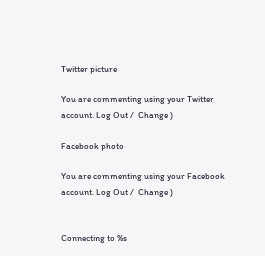Twitter picture

You are commenting using your Twitter account. Log Out /  Change )

Facebook photo

You are commenting using your Facebook account. Log Out /  Change )


Connecting to %s